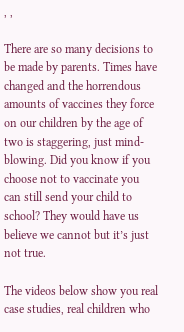, ,

There are so many decisions to be made by parents. Times have changed and the horrendous amounts of vaccines they force on our children by the age of two is staggering, just mind-blowing. Did you know if you choose not to vaccinate you can still send your child to school? They would have us believe we cannot but it’s just not true.

The videos below show you real case studies, real children who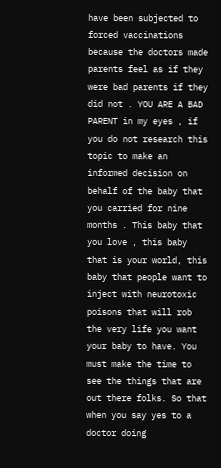have been subjected to forced vaccinations because the doctors made parents feel as if they were bad parents if they did not . YOU ARE A BAD PARENT in my eyes , if you do not research this topic to make an informed decision on behalf of the baby that you carried for nine months . This baby that you love , this baby that is your world, this baby that people want to inject with neurotoxic poisons that will rob the very life you want your baby to have. You must make the time to see the things that are out there folks. So that when you say yes to a doctor doing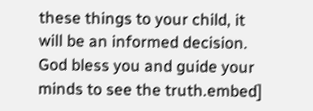these things to your child, it will be an informed decision. God bless you and guide your minds to see the truth.embed]